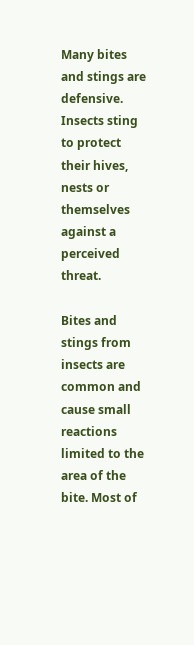Many bites and stings are defensive. Insects sting to protect their hives, nests or themselves against a perceived threat.

Bites and stings from insects are common and cause small reactions limited to the area of the bite. Most of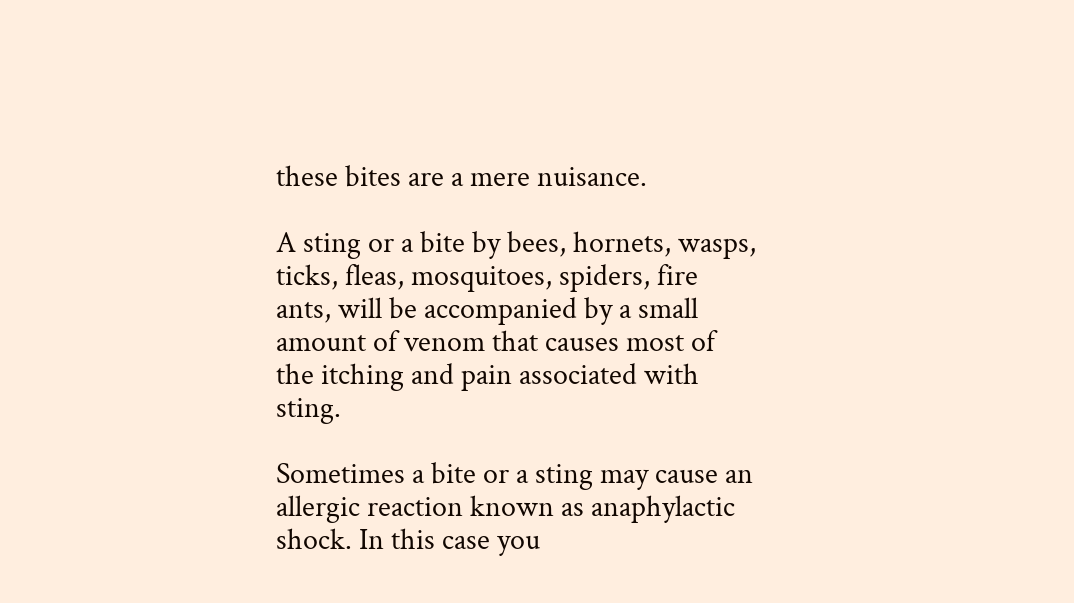these bites are a mere nuisance.

A sting or a bite by bees, hornets, wasps, ticks, fleas, mosquitoes, spiders, fire ants, will be accompanied by a small amount of venom that causes most of the itching and pain associated with sting.

Sometimes a bite or a sting may cause an allergic reaction known as anaphylactic shock. In this case you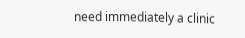need immediately a clinic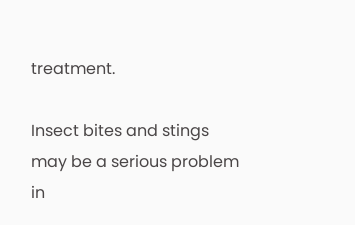treatment.

Insect bites and stings may be a serious problem in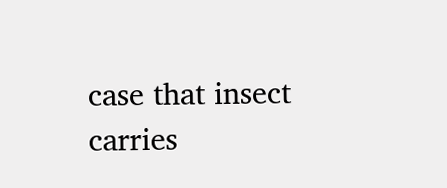case that insect carries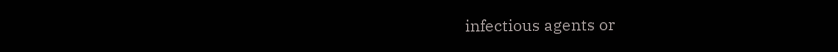infectious agents or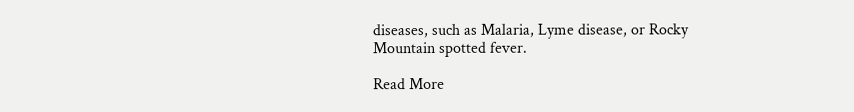diseases, such as Malaria, Lyme disease, or Rocky Mountain spotted fever.

Read More